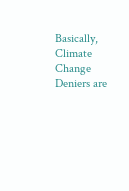Basically, Climate Change Deniers are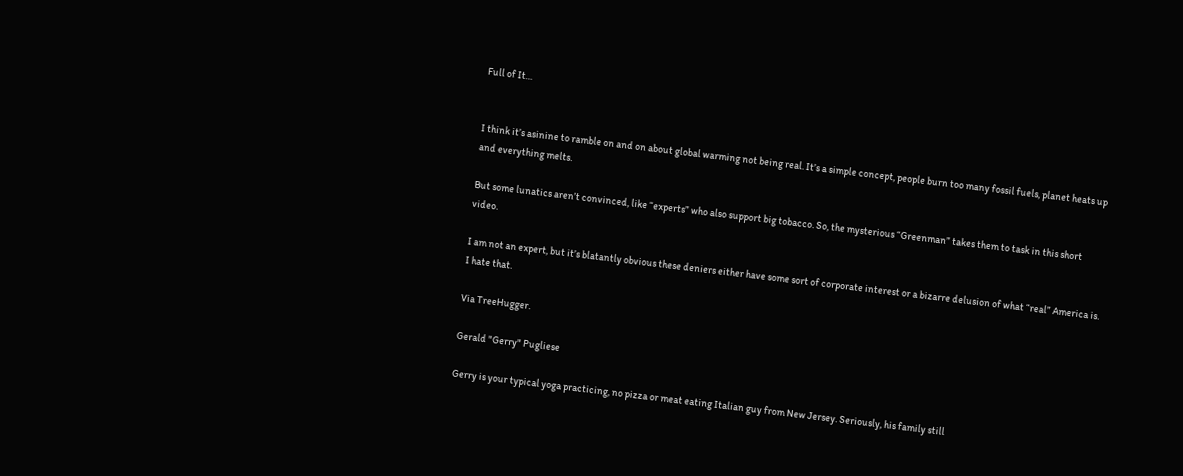Full of It…


I think it’s asinine to ramble on and on about global warming not being real. It’s a simple concept, people burn too many fossil fuels, planet heats up and everything melts.

But some lunatics aren’t convinced, like “experts” who also support big tobacco. So, the mysterious “Greenman” takes them to task in this short video.

I am not an expert, but it’s blatantly obvious these deniers either have some sort of corporate interest or a bizarre delusion of what “real” America is. I hate that.

Via TreeHugger.

Gerald "Gerry" Pugliese

Gerry is your typical yoga practicing, no pizza or meat eating Italian guy from New Jersey. Seriously, his family still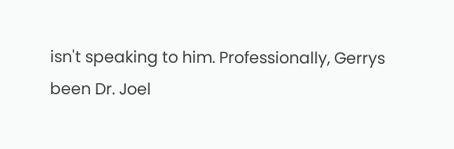isn't speaking to him. Professionally, Gerrys been Dr. Joel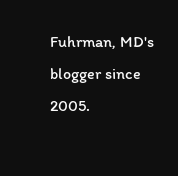Fuhrman, MD's blogger since 2005.